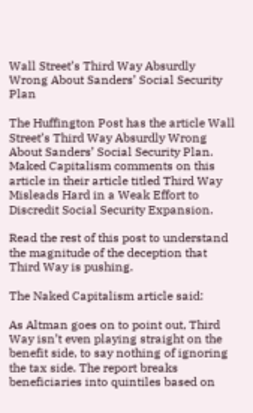Wall Street’s Third Way Absurdly Wrong About Sanders’ Social Security Plan

The Huffington Post has the article Wall Street’s Third Way Absurdly Wrong About Sanders’ Social Security Plan. Maked Capitalism comments on this article in their article titled Third Way Misleads Hard in a Weak Effort to Discredit Social Security Expansion.

Read the rest of this post to understand the magnitude of the deception that Third Way is pushing.

The Naked Capitalism article said:

As Altman goes on to point out, Third Way isn’t even playing straight on the benefit side, to say nothing of ignoring the tax side. The report breaks beneficiaries into quintiles based on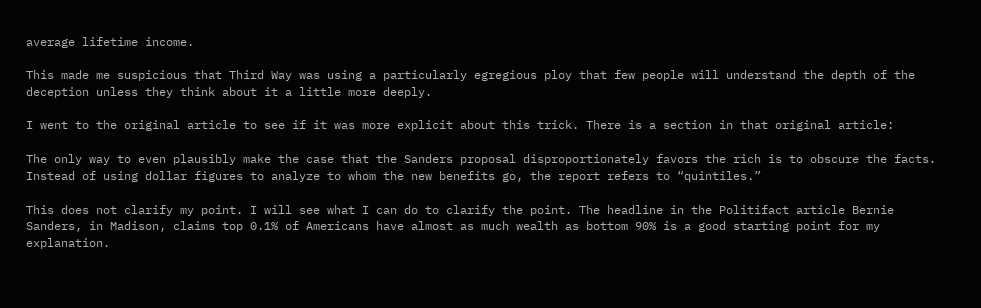average lifetime income.

This made me suspicious that Third Way was using a particularly egregious ploy that few people will understand the depth of the deception unless they think about it a little more deeply.

I went to the original article to see if it was more explicit about this trick. There is a section in that original article:

The only way to even plausibly make the case that the Sanders proposal disproportionately favors the rich is to obscure the facts.
Instead of using dollar figures to analyze to whom the new benefits go, the report refers to “quintiles.”

This does not clarify my point. I will see what I can do to clarify the point. The headline in the Politifact article Bernie Sanders, in Madison, claims top 0.1% of Americans have almost as much wealth as bottom 90% is a good starting point for my explanation.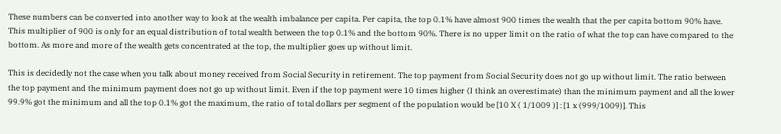These numbers can be converted into another way to look at the wealth imbalance per capita. Per capita, the top 0.1% have almost 900 times the wealth that the per capita bottom 90% have. This multiplier of 900 is only for an equal distribution of total wealth between the top 0.1% and the bottom 90%. There is no upper limit on the ratio of what the top can have compared to the bottom. As more and more of the wealth gets concentrated at the top, the multiplier goes up without limit.

This is decidedly not the case when you talk about money received from Social Security in retirement. The top payment from Social Security does not go up without limit. The ratio between the top payment and the minimum payment does not go up without limit. Even if the top payment were 10 times higher (I think an overestimate) than the minimum payment and all the lower 99.9% got the minimum and all the top 0.1% got the maximum, the ratio of total dollars per segment of the population would be [10 X ( 1/1009 )] : [1 x (999/1009)]. This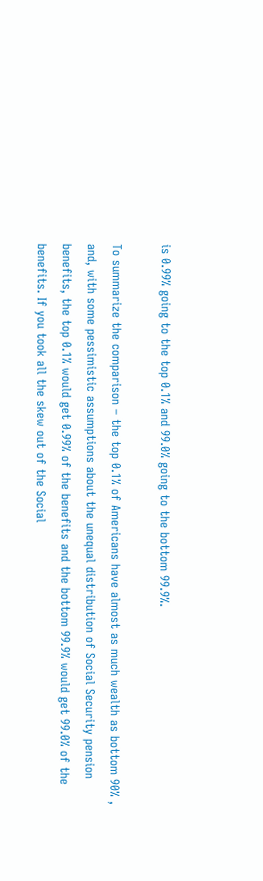is 0.99% going to the top 0.1% and 99.0% going to the bottom 99.9%.

To summarize the comparison – the top 0.1% of Americans have almost as much wealth as bottom 90% , and, with some pessimistic assumptions about the unequal distribution of Social Security pension benefits, the top 0.1% would get 0.99% of the benefits and the bottom 99.9% would get 99.0% of the benefits. If you took all the skew out of the Social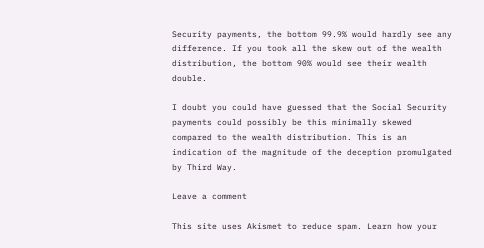Security payments, the bottom 99.9% would hardly see any difference. If you took all the skew out of the wealth distribution, the bottom 90% would see their wealth double.

I doubt you could have guessed that the Social Security payments could possibly be this minimally skewed compared to the wealth distribution. This is an indication of the magnitude of the deception promulgated by Third Way.

Leave a comment

This site uses Akismet to reduce spam. Learn how your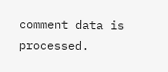comment data is processed.